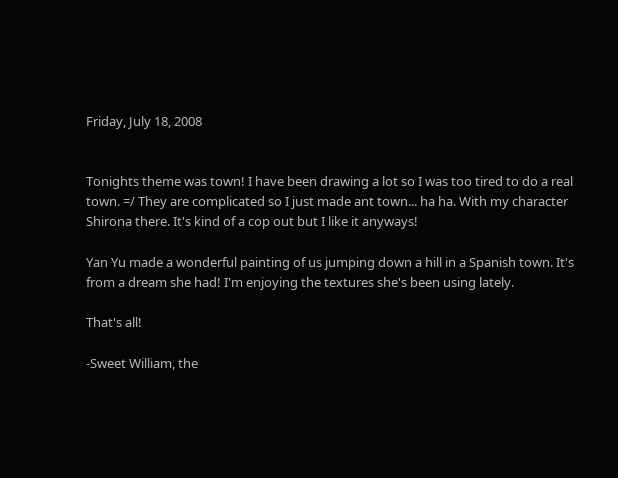Friday, July 18, 2008


Tonights theme was town! I have been drawing a lot so I was too tired to do a real town. =/ They are complicated so I just made ant town... ha ha. With my character Shirona there. It's kind of a cop out but I like it anyways!

Yan Yu made a wonderful painting of us jumping down a hill in a Spanish town. It's from a dream she had! I'm enjoying the textures she's been using lately.

That's all!

-Sweet William, the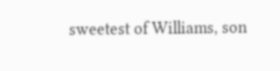sweetest of Williams, son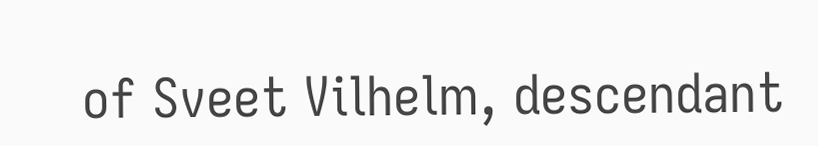of Sveet Vilhelm, descendant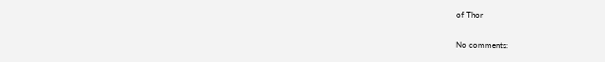of Thor

No comments: